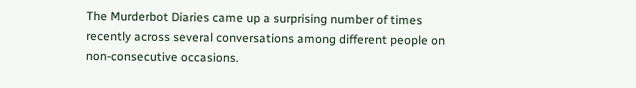The Murderbot Diaries came up a surprising number of times recently across several conversations among different people on non-consecutive occasions.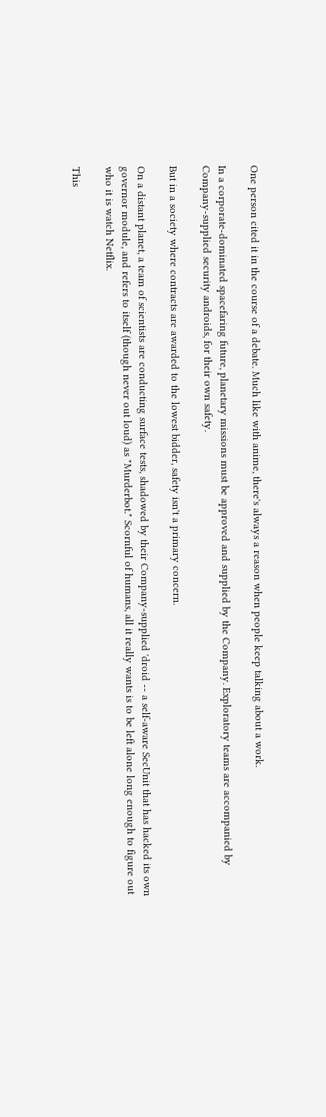One person cited it in the course of a debate. Much like with anime, there's always a reason when people keep talking about a work.

In a corporate-dominated spacefaring future, planetary missions must be approved and supplied by the Company. Exploratory teams are accompanied by Company-supplied security androids, for their own safety.

But in a society where contracts are awarded to the lowest bidder, safety isn't a primary concern.

On a distant planet, a team of scientists are conducting surface tests, shadowed by their Company-supplied 'droid -- a self-aware SecUnit that has hacked its own governor module, and refers to itself (though never out loud) as "Murderbot." Scornful of humans, all it really wants is to be left alone long enough to figure out who it is watch Netflix.

This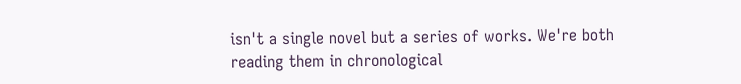isn't a single novel but a series of works. We're both reading them in chronological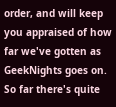order, and will keep you appraised of how far we've gotten as GeekNights goes on. So far there's quite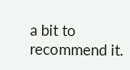a bit to recommend it.